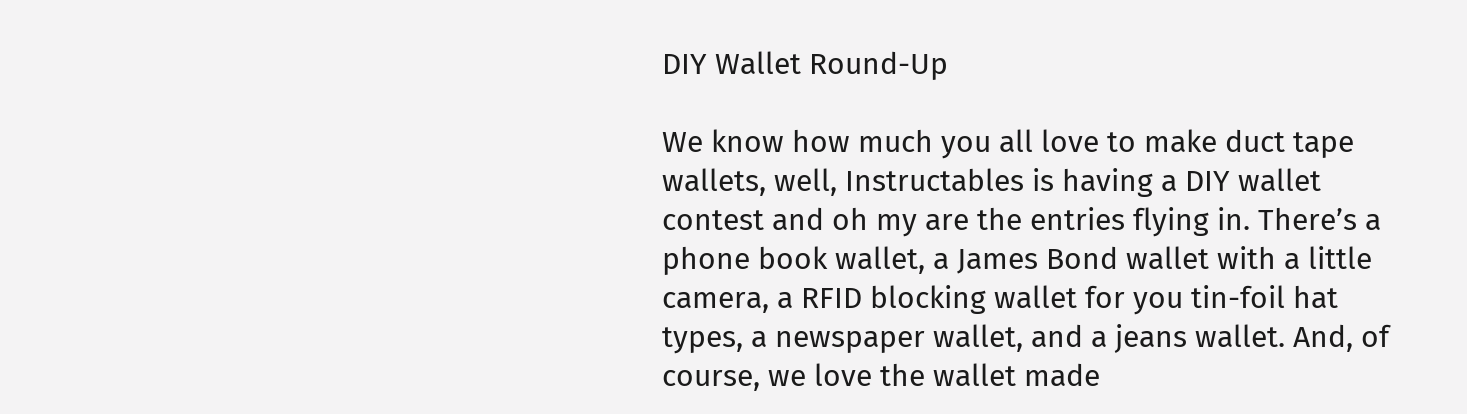DIY Wallet Round-Up

We know how much you all love to make duct tape wallets, well, Instructables is having a DIY wallet contest and oh my are the entries flying in. There’s a phone book wallet, a James Bond wallet with a little camera, a RFID blocking wallet for you tin-foil hat types, a newspaper wallet, and a jeans wallet. And, of course, we love the wallet made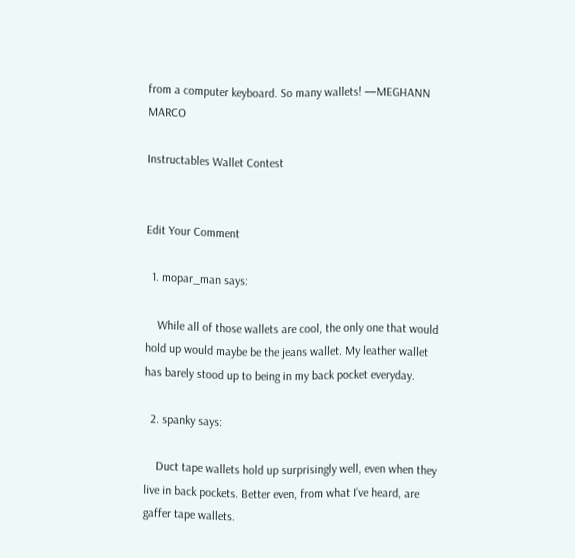from a computer keyboard. So many wallets! —MEGHANN MARCO

Instructables Wallet Contest


Edit Your Comment

  1. mopar_man says:

    While all of those wallets are cool, the only one that would hold up would maybe be the jeans wallet. My leather wallet has barely stood up to being in my back pocket everyday.

  2. spanky says:

    Duct tape wallets hold up surprisingly well, even when they live in back pockets. Better even, from what I’ve heard, are gaffer tape wallets.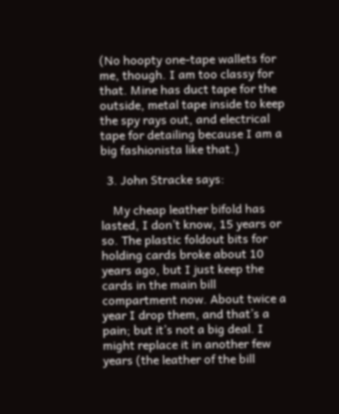(No hoopty one-tape wallets for me, though. I am too classy for that. Mine has duct tape for the outside, metal tape inside to keep the spy rays out, and electrical tape for detailing because I am a big fashionista like that.)

  3. John Stracke says:

    My cheap leather bifold has lasted, I don’t know, 15 years or so. The plastic foldout bits for holding cards broke about 10 years ago, but I just keep the cards in the main bill compartment now. About twice a year I drop them, and that’s a pain; but it’s not a big deal. I might replace it in another few years (the leather of the bill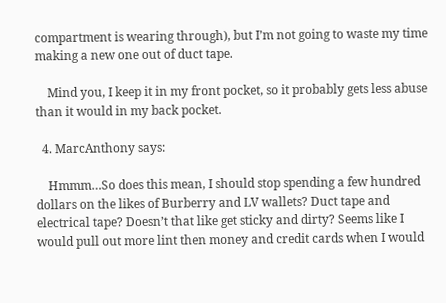compartment is wearing through), but I’m not going to waste my time making a new one out of duct tape.

    Mind you, I keep it in my front pocket, so it probably gets less abuse than it would in my back pocket.

  4. MarcAnthony says:

    Hmmm…So does this mean, I should stop spending a few hundred dollars on the likes of Burberry and LV wallets? Duct tape and electrical tape? Doesn’t that like get sticky and dirty? Seems like I would pull out more lint then money and credit cards when I would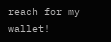reach for my wallet!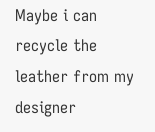Maybe i can recycle the leather from my designer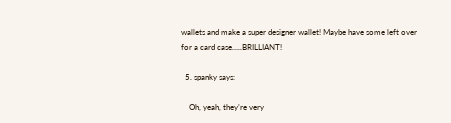wallets and make a super designer wallet! Maybe have some left over for a card case…..BRILLIANT!

  5. spanky says:

    Oh, yeah, they’re very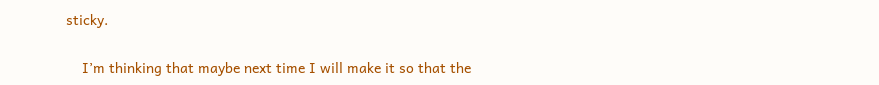sticky.

    I’m thinking that maybe next time I will make it so that the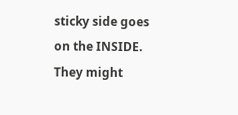sticky side goes on the INSIDE. They might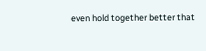even hold together better that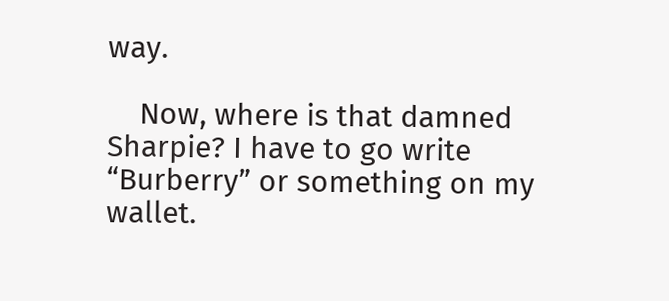way.

    Now, where is that damned Sharpie? I have to go write “Burberry” or something on my wallet.